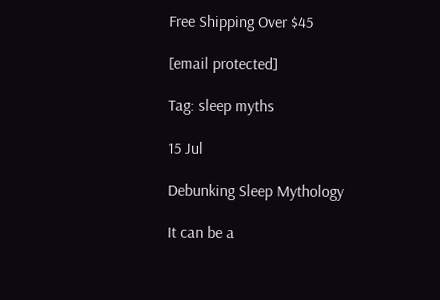Free Shipping Over $45

[email protected]

Tag: sleep myths

15 Jul

Debunking Sleep Mythology

It can be a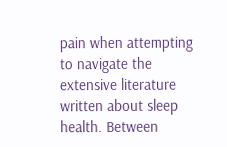pain when attempting to navigate the extensive literature written about sleep health. Between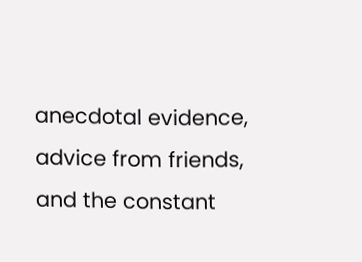anecdotal evidence, advice from friends, and the constant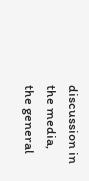discussion in the media, the general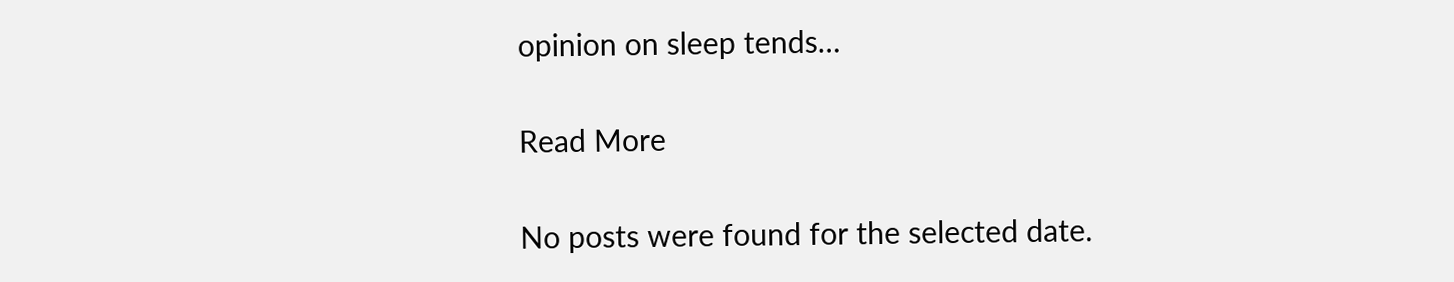opinion on sleep tends…

Read More

No posts were found for the selected date.